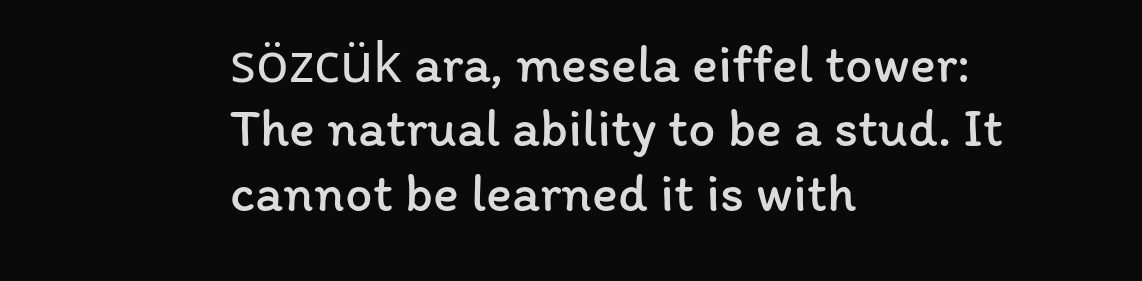sözcük ara, mesela eiffel tower:
The natrual ability to be a stud. It cannot be learned it is with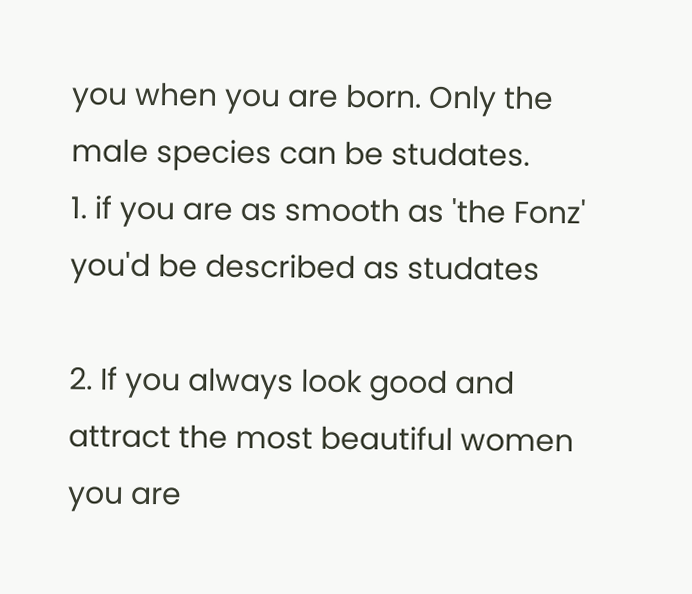you when you are born. Only the male species can be studates.
1. if you are as smooth as 'the Fonz' you'd be described as studates

2. If you always look good and attract the most beautiful women you are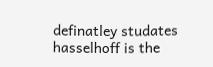definatley studates
hasselhoff is the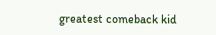greatest comeback kid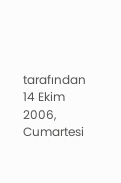tarafından 14 Ekim 2006, Cumartesi